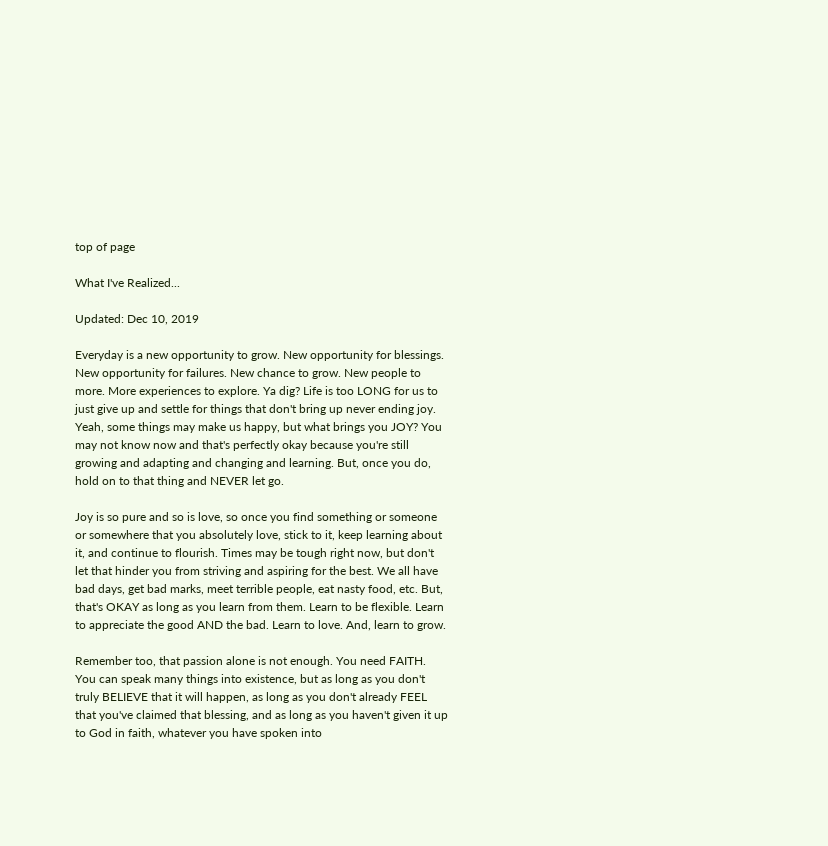top of page

What I've Realized...

Updated: Dec 10, 2019

Everyday is a new opportunity to grow. New opportunity for blessings. New opportunity for failures. New chance to grow. New people to more. More experiences to explore. Ya dig? Life is too LONG for us to just give up and settle for things that don't bring up never ending joy. Yeah, some things may make us happy, but what brings you JOY? You may not know now and that's perfectly okay because you're still growing and adapting and changing and learning. But, once you do, hold on to that thing and NEVER let go.

Joy is so pure and so is love, so once you find something or someone or somewhere that you absolutely love, stick to it, keep learning about it, and continue to flourish. Times may be tough right now, but don't let that hinder you from striving and aspiring for the best. We all have bad days, get bad marks, meet terrible people, eat nasty food, etc. But, that's OKAY as long as you learn from them. Learn to be flexible. Learn to appreciate the good AND the bad. Learn to love. And, learn to grow.

Remember too, that passion alone is not enough. You need FAITH. You can speak many things into existence, but as long as you don't truly BELIEVE that it will happen, as long as you don't already FEEL that you've claimed that blessing, and as long as you haven't given it up to God in faith, whatever you have spoken into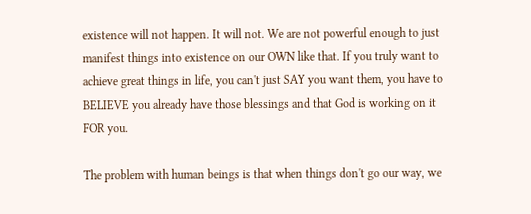existence will not happen. It will not. We are not powerful enough to just manifest things into existence on our OWN like that. If you truly want to achieve great things in life, you can't just SAY you want them, you have to BELIEVE you already have those blessings and that God is working on it FOR you.

The problem with human beings is that when things don't go our way, we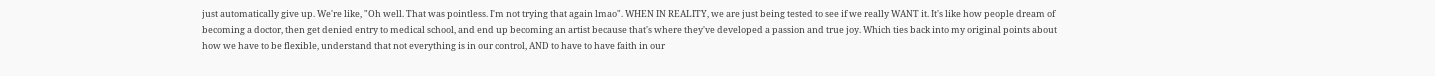just automatically give up. We're like, "Oh well. That was pointless. I'm not trying that again lmao". WHEN IN REALITY, we are just being tested to see if we really WANT it. It's like how people dream of becoming a doctor, then get denied entry to medical school, and end up becoming an artist because that's where they've developed a passion and true joy. Which ties back into my original points about how we have to be flexible, understand that not everything is in our control, AND to have to have faith in our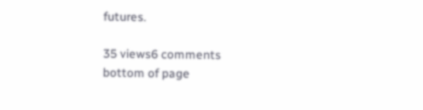futures.

35 views6 comments
bottom of page